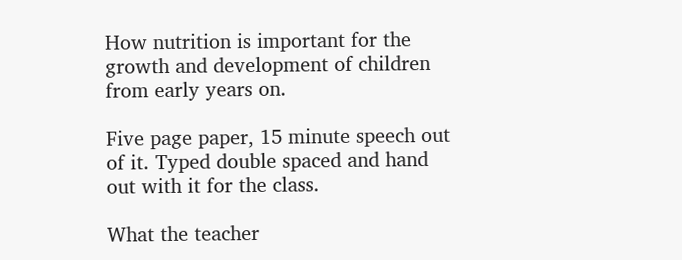How nutrition is important for the growth and development of children from early years on.

Five page paper, 15 minute speech out of it. Typed double spaced and hand out with it for the class.

What the teacher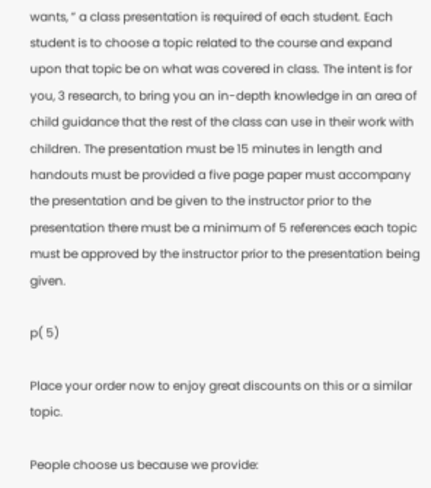wants, ” a class presentation is required of each student. Each student is to choose a topic related to the course and expand upon that topic be on what was covered in class. The intent is for you, 3 research, to bring you an in-depth knowledge in an area of child guidance that the rest of the class can use in their work with children. The presentation must be 15 minutes in length and handouts must be provided a five page paper must accompany the presentation and be given to the instructor prior to the presentation there must be a minimum of 5 references each topic must be approved by the instructor prior to the presentation being given.

p( 5)

Place your order now to enjoy great discounts on this or a similar topic.

People choose us because we provide: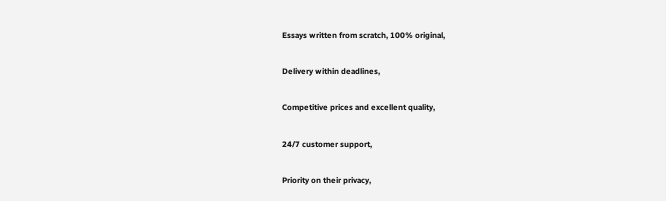Essays written from scratch, 100% original,

Delivery within deadlines,

Competitive prices and excellent quality,

24/7 customer support,

Priority on their privacy,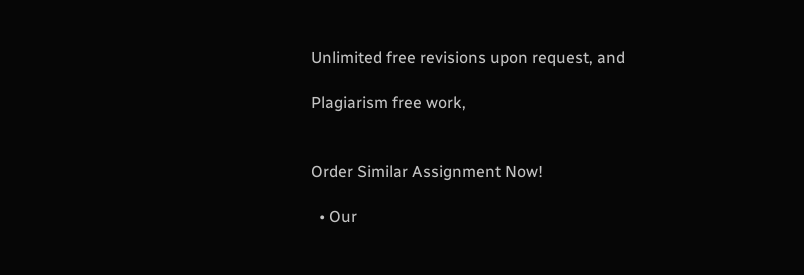Unlimited free revisions upon request, and

Plagiarism free work,


Order Similar Assignment Now!

  • Our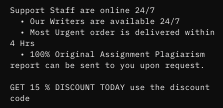Support Staff are online 24/7
  • Our Writers are available 24/7
  • Most Urgent order is delivered within 4 Hrs
  • 100% Original Assignment Plagiarism report can be sent to you upon request.

GET 15 % DISCOUNT TODAY use the discount code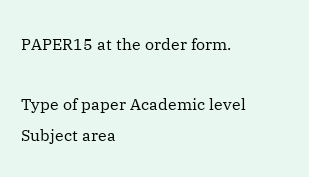PAPER15 at the order form.

Type of paper Academic level Subject area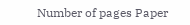Number of pages Paper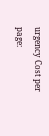urgency Cost per page: